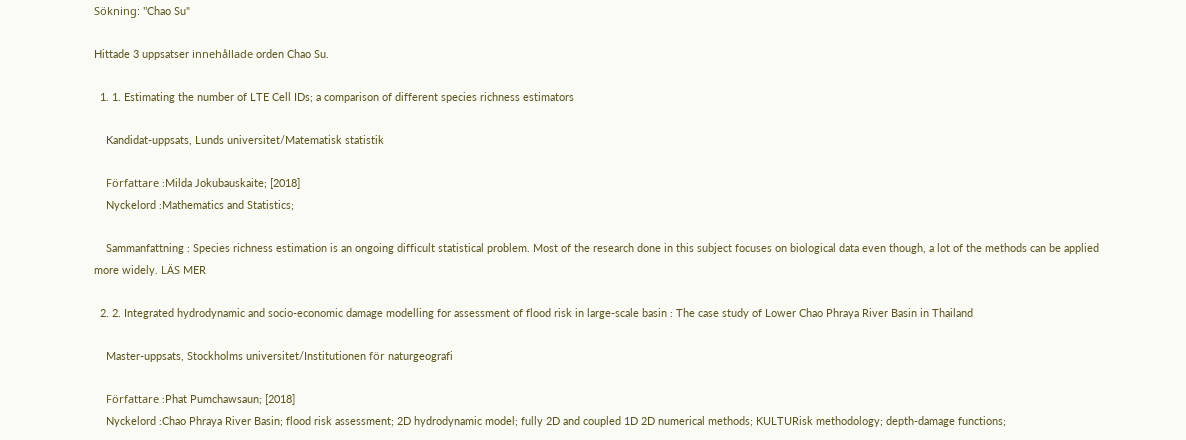Sökning: "Chao Su"

Hittade 3 uppsatser innehållade orden Chao Su.

  1. 1. Estimating the number of LTE Cell IDs; a comparison of different species richness estimators

    Kandidat-uppsats, Lunds universitet/Matematisk statistik

    Författare :Milda Jokubauskaite; [2018]
    Nyckelord :Mathematics and Statistics;

    Sammanfattning : Species richness estimation is an ongoing difficult statistical problem. Most of the research done in this subject focuses on biological data even though, a lot of the methods can be applied more widely. LÄS MER

  2. 2. Integrated hydrodynamic and socio-economic damage modelling for assessment of flood risk in large-scale basin : The case study of Lower Chao Phraya River Basin in Thailand

    Master-uppsats, Stockholms universitet/Institutionen för naturgeografi

    Författare :Phat Pumchawsaun; [2018]
    Nyckelord :Chao Phraya River Basin; flood risk assessment; 2D hydrodynamic model; fully 2D and coupled 1D 2D numerical methods; KULTURisk methodology; depth-damage functions;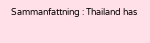Sammanfattning : Thailand has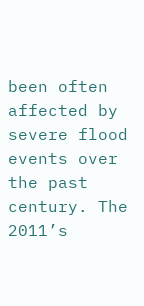been often affected by severe flood events over the past century. The 2011’s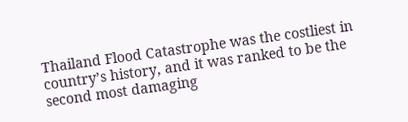Thailand Flood Catastrophe was the costliest in country’s history, and it was ranked to be the second most damaging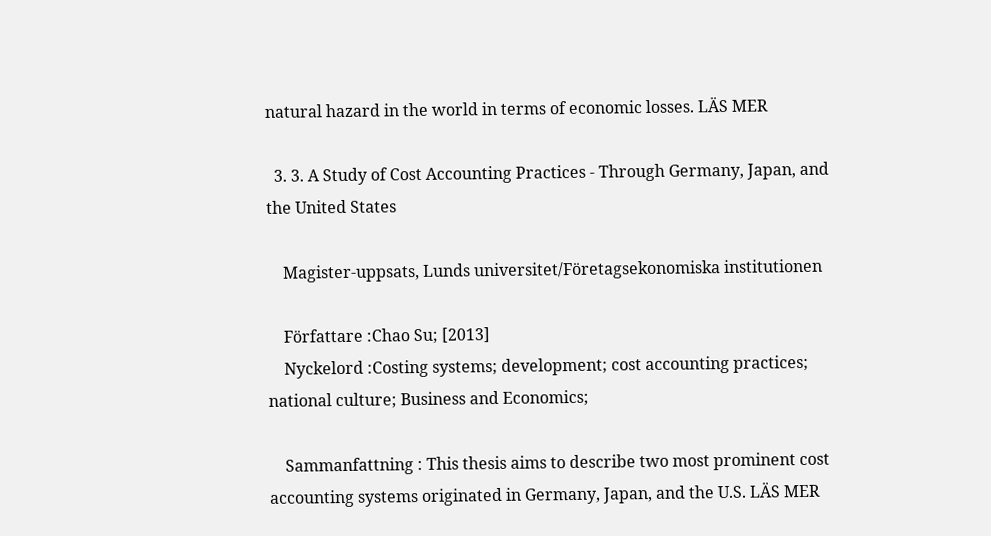natural hazard in the world in terms of economic losses. LÄS MER

  3. 3. A Study of Cost Accounting Practices - Through Germany, Japan, and the United States

    Magister-uppsats, Lunds universitet/Företagsekonomiska institutionen

    Författare :Chao Su; [2013]
    Nyckelord :Costing systems; development; cost accounting practices; national culture; Business and Economics;

    Sammanfattning : This thesis aims to describe two most prominent cost accounting systems originated in Germany, Japan, and the U.S. LÄS MER